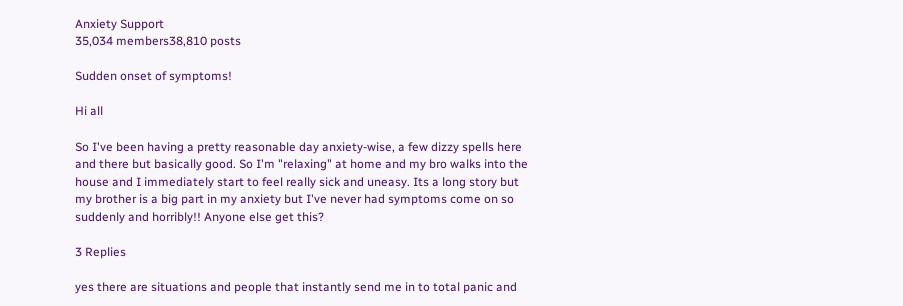Anxiety Support
35,034 members38,810 posts

Sudden onset of symptoms!

Hi all

So I've been having a pretty reasonable day anxiety-wise, a few dizzy spells here and there but basically good. So I'm "relaxing" at home and my bro walks into the house and I immediately start to feel really sick and uneasy. Its a long story but my brother is a big part in my anxiety but I've never had symptoms come on so suddenly and horribly!! Anyone else get this?

3 Replies

yes there are situations and people that instantly send me in to total panic and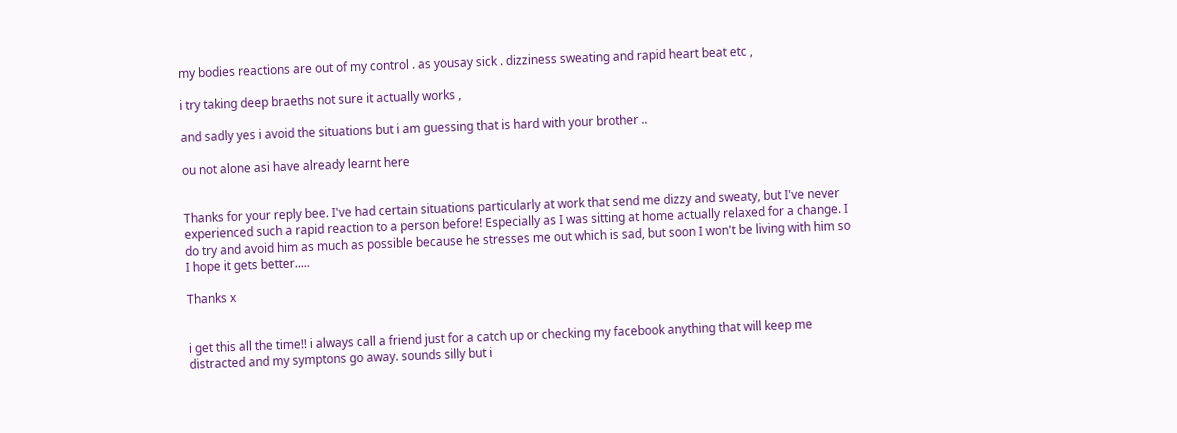my bodies reactions are out of my control . as yousay sick . dizziness sweating and rapid heart beat etc ,

i try taking deep braeths not sure it actually works ,

and sadly yes i avoid the situations but i am guessing that is hard with your brother ..

ou not alone asi have already learnt here


Thanks for your reply bee. I've had certain situations particularly at work that send me dizzy and sweaty, but I've never experienced such a rapid reaction to a person before! Especially as I was sitting at home actually relaxed for a change. I do try and avoid him as much as possible because he stresses me out which is sad, but soon I won't be living with him so I hope it gets better.....

Thanks x


i get this all the time!! i always call a friend just for a catch up or checking my facebook anything that will keep me distracted and my symptons go away. sounds silly but i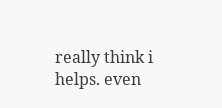really think i helps. even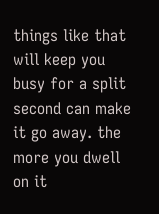things like that will keep you busy for a split second can make it go away. the more you dwell on it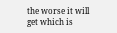the worse it will get which is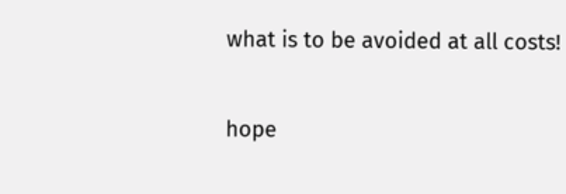what is to be avoided at all costs!

hope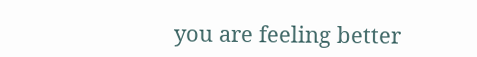you are feeling better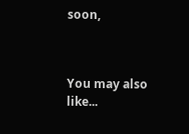soon,



You may also like...